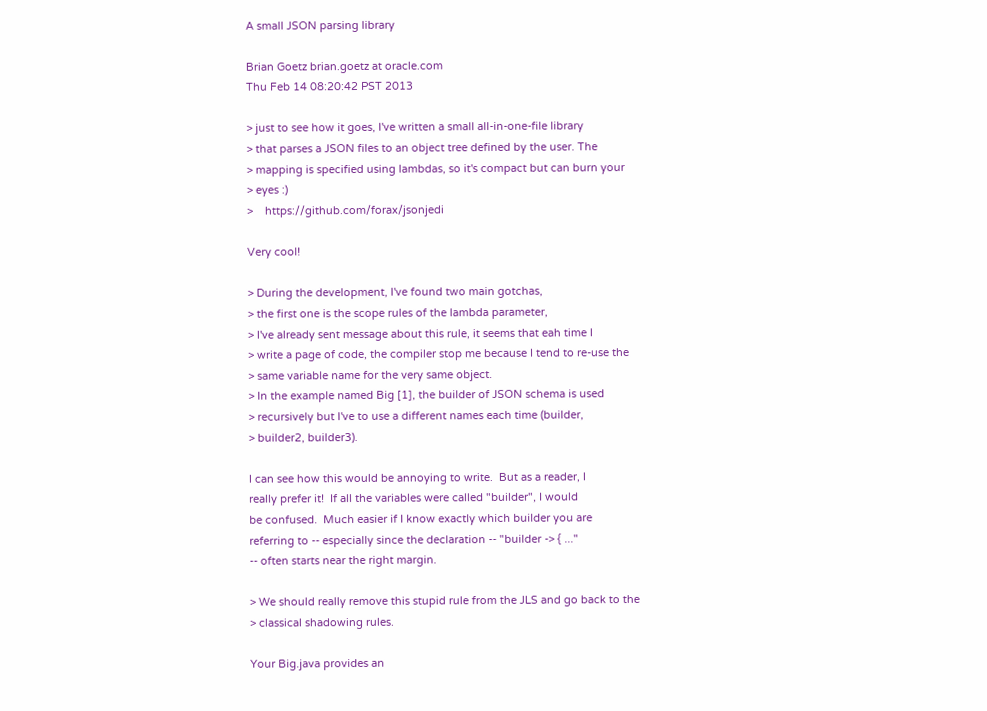A small JSON parsing library

Brian Goetz brian.goetz at oracle.com
Thu Feb 14 08:20:42 PST 2013

> just to see how it goes, I've written a small all-in-one-file library
> that parses a JSON files to an object tree defined by the user. The
> mapping is specified using lambdas, so it's compact but can burn your
> eyes :)
>    https://github.com/forax/jsonjedi

Very cool!

> During the development, I've found two main gotchas,
> the first one is the scope rules of the lambda parameter,
> I've already sent message about this rule, it seems that eah time I
> write a page of code, the compiler stop me because I tend to re-use the
> same variable name for the very same object.
> In the example named Big [1], the builder of JSON schema is used
> recursively but I've to use a different names each time (builder,
> builder2, builder3).

I can see how this would be annoying to write.  But as a reader, I
really prefer it!  If all the variables were called "builder", I would
be confused.  Much easier if I know exactly which builder you are
referring to -- especially since the declaration -- "builder -> { ..."
-- often starts near the right margin.

> We should really remove this stupid rule from the JLS and go back to the
> classical shadowing rules.

Your Big.java provides an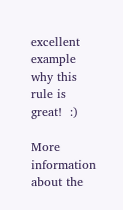excellent example why this rule is great!  :)

More information about the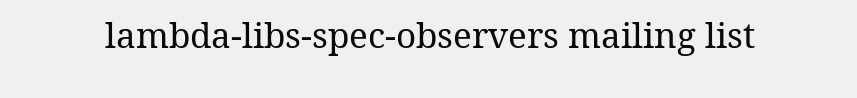lambda-libs-spec-observers mailing list